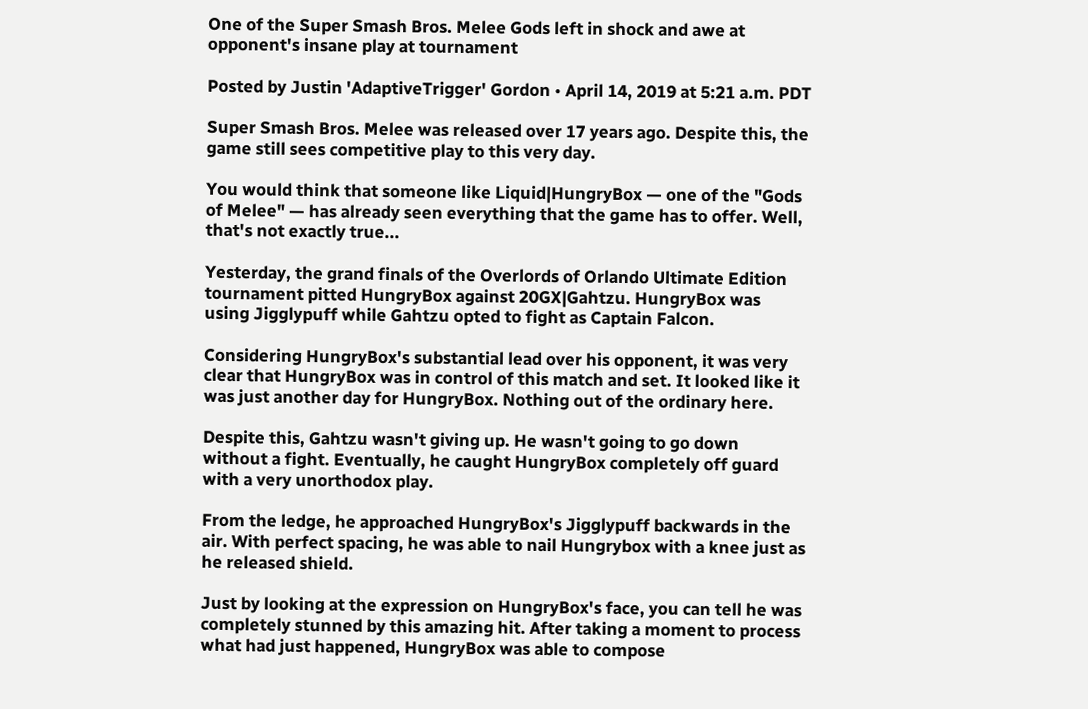One of the Super Smash Bros. Melee Gods left in shock and awe at opponent's insane play at tournament

Posted by Justin 'AdaptiveTrigger' Gordon • April 14, 2019 at 5:21 a.m. PDT

Super Smash Bros. Melee was released over 17 years ago. Despite this, the game still sees competitive play to this very day.

You would think that someone like Liquid|HungryBox — one of the "Gods of Melee" — has already seen everything that the game has to offer. Well, that's not exactly true...

Yesterday, the grand finals of the Overlords of Orlando Ultimate Edition tournament pitted HungryBox against 20GX|Gahtzu. HungryBox was using Jigglypuff while Gahtzu opted to fight as Captain Falcon.

Considering HungryBox's substantial lead over his opponent, it was very clear that HungryBox was in control of this match and set. It looked like it was just another day for HungryBox. Nothing out of the ordinary here.

Despite this, Gahtzu wasn't giving up. He wasn't going to go down without a fight. Eventually, he caught HungryBox completely off guard with a very unorthodox play.

From the ledge, he approached HungryBox's Jigglypuff backwards in the air. With perfect spacing, he was able to nail Hungrybox with a knee just as he released shield.

Just by looking at the expression on HungryBox's face, you can tell he was completely stunned by this amazing hit. After taking a moment to process what had just happened, HungryBox was able to compose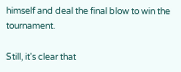himself and deal the final blow to win the tournament.

Still, it's clear that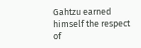Gahtzu earned himself the respect of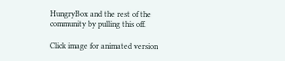HungryBox and the rest of the community by pulling this off.

Click image for animated version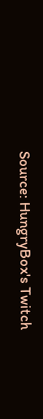Source: HungryBox's Twitch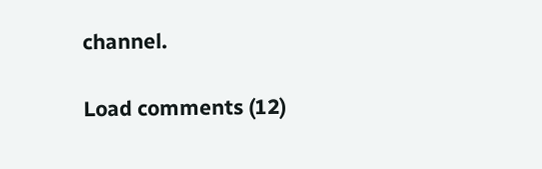channel.

Load comments (12)